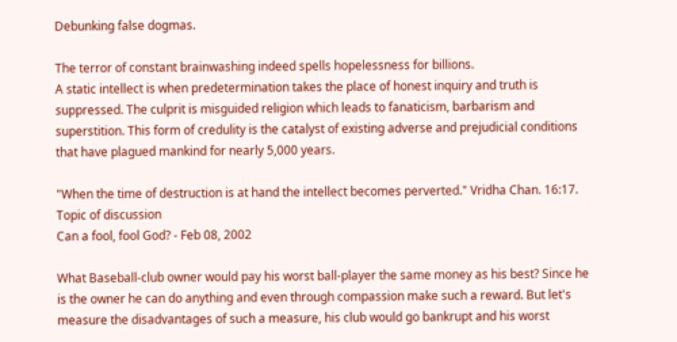Debunking false dogmas.

The terror of constant brainwashing indeed spells hopelessness for billions.
A static intellect is when predetermination takes the place of honest inquiry and truth is suppressed. The culprit is misguided religion which leads to fanaticism, barbarism and superstition. This form of credulity is the catalyst of existing adverse and prejudicial conditions that have plagued mankind for nearly 5,000 years.

"When the time of destruction is at hand the intellect becomes perverted." Vridha Chan. 16:17.
Topic of discussion
Can a fool, fool God? - Feb 08, 2002

What Baseball-club owner would pay his worst ball-player the same money as his best? Since he is the owner he can do anything and even through compassion make such a reward. But let's measure the disadvantages of such a measure, his club would go bankrupt and his worst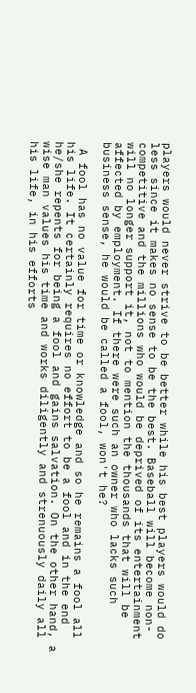players would never strive to be better while his best players would do less since it makes no sense to be the best. Baseball will become non-competitive and the millions who would be deprived of its entertainment will no longer support it, not to mention the thousands that will be affected by employment. If there were such an owner who lacks such business sense, he would be called a fool, won't he?

 A fool has no value for time or knowledge and so he remains a fool all his life. It certainly requires no effort to be a fool and in the end he/she repents for being a fool and gains salvation. On the other hand, a wise man values his time and works diligently and strenuously daily all his life, in his efforts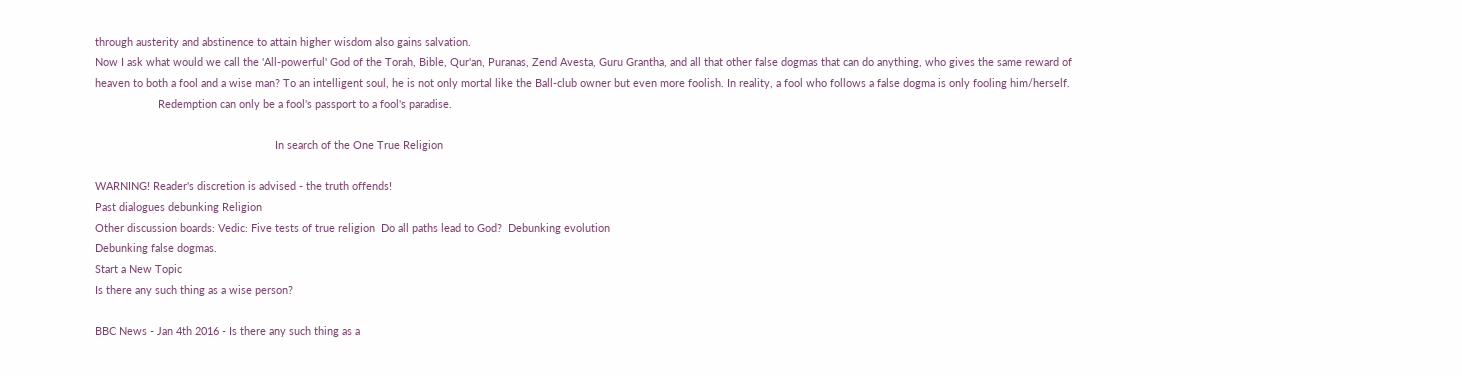through austerity and abstinence to attain higher wisdom also gains salvation.
Now I ask what would we call the 'All-powerful' God of the Torah, Bible, Qur'an, Puranas, Zend Avesta, Guru Grantha, and all that other false dogmas that can do anything, who gives the same reward of heaven to both a fool and a wise man? To an intelligent soul, he is not only mortal like the Ball-club owner but even more foolish. In reality, a fool who follows a false dogma is only fooling him/herself.
                     Redemption can only be a fool's passport to a fool's paradise.

                                                            In search of the One True Religion

WARNING! Reader's discretion is advised - the truth offends!
Past dialogues debunking Religion
Other discussion boards: Vedic: Five tests of true religion  Do all paths lead to God?  Debunking evolution
Debunking false dogmas.
Start a New Topic
Is there any such thing as a wise person?

BBC News - Jan 4th 2016 - Is there any such thing as a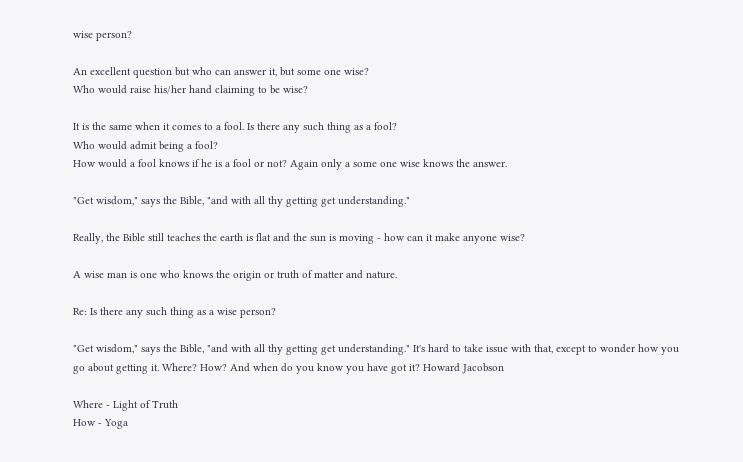wise person?

An excellent question but who can answer it, but some one wise?
Who would raise his/her hand claiming to be wise?

It is the same when it comes to a fool. Is there any such thing as a fool?
Who would admit being a fool?
How would a fool knows if he is a fool or not? Again only a some one wise knows the answer.

"Get wisdom," says the Bible, "and with all thy getting get understanding."

Really, the Bible still teaches the earth is flat and the sun is moving - how can it make anyone wise?

A wise man is one who knows the origin or truth of matter and nature.

Re: Is there any such thing as a wise person?

"Get wisdom," says the Bible, "and with all thy getting get understanding." It's hard to take issue with that, except to wonder how you go about getting it. Where? How? And when do you know you have got it? Howard Jacobson

Where - Light of Truth
How - Yoga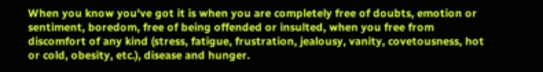When you know you've got it is when you are completely free of doubts, emotion or sentiment, boredom, free of being offended or insulted, when you free from discomfort of any kind (stress, fatigue, frustration, jealousy, vanity, covetousness, hot or cold, obesity, etc.), disease and hunger.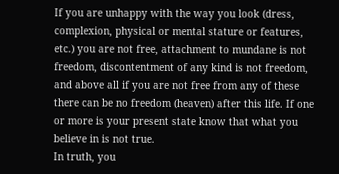If you are unhappy with the way you look (dress, complexion, physical or mental stature or features, etc.) you are not free, attachment to mundane is not freedom, discontentment of any kind is not freedom, and above all if you are not free from any of these there can be no freedom (heaven) after this life. If one or more is your present state know that what you believe in is not true.
In truth, you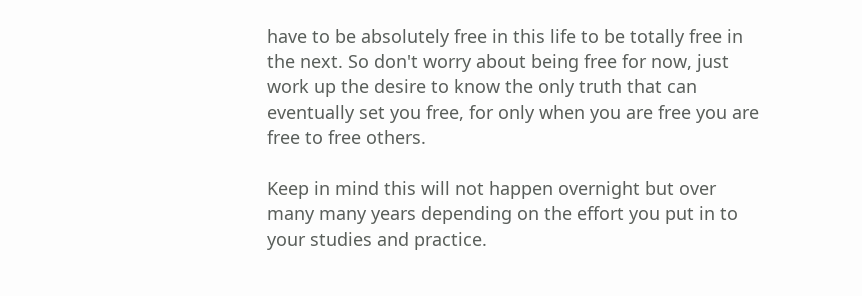have to be absolutely free in this life to be totally free in the next. So don't worry about being free for now, just work up the desire to know the only truth that can eventually set you free, for only when you are free you are free to free others.

Keep in mind this will not happen overnight but over many many years depending on the effort you put in to your studies and practice.